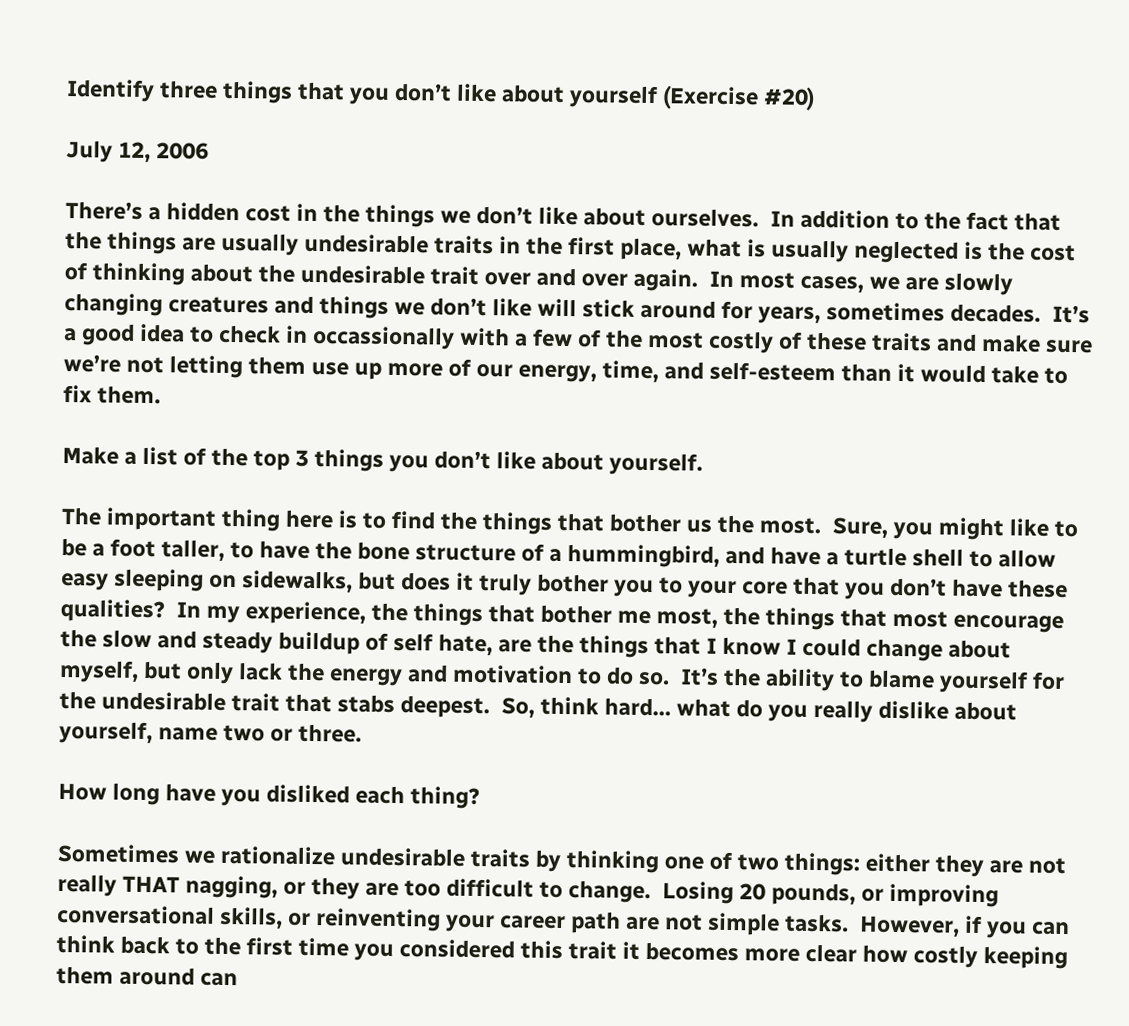Identify three things that you don’t like about yourself (Exercise #20)

July 12, 2006

There’s a hidden cost in the things we don’t like about ourselves.  In addition to the fact that the things are usually undesirable traits in the first place, what is usually neglected is the cost of thinking about the undesirable trait over and over again.  In most cases, we are slowly changing creatures and things we don’t like will stick around for years, sometimes decades.  It’s a good idea to check in occassionally with a few of the most costly of these traits and make sure we’re not letting them use up more of our energy, time, and self-esteem than it would take to fix them.

Make a list of the top 3 things you don’t like about yourself.

The important thing here is to find the things that bother us the most.  Sure, you might like to be a foot taller, to have the bone structure of a hummingbird, and have a turtle shell to allow easy sleeping on sidewalks, but does it truly bother you to your core that you don’t have these qualities?  In my experience, the things that bother me most, the things that most encourage the slow and steady buildup of self hate, are the things that I know I could change about myself, but only lack the energy and motivation to do so.  It’s the ability to blame yourself for the undesirable trait that stabs deepest.  So, think hard… what do you really dislike about yourself, name two or three.

How long have you disliked each thing?

Sometimes we rationalize undesirable traits by thinking one of two things: either they are not really THAT nagging, or they are too difficult to change.  Losing 20 pounds, or improving conversational skills, or reinventing your career path are not simple tasks.  However, if you can think back to the first time you considered this trait it becomes more clear how costly keeping them around can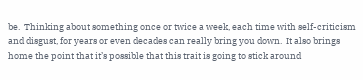be.  Thinking about something once or twice a week, each time with self-criticism and disgust, for years or even decades can really bring you down.  It also brings home the point that it’s possible that this trait is going to stick around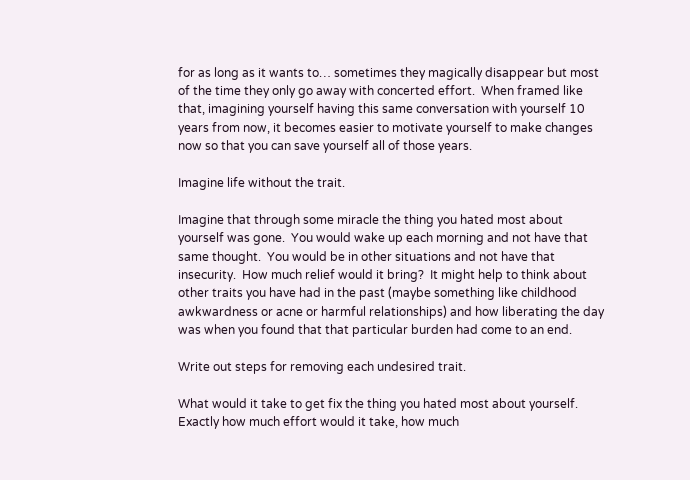for as long as it wants to… sometimes they magically disappear but most of the time they only go away with concerted effort.  When framed like that, imagining yourself having this same conversation with yourself 10 years from now, it becomes easier to motivate yourself to make changes now so that you can save yourself all of those years.

Imagine life without the trait.

Imagine that through some miracle the thing you hated most about yourself was gone.  You would wake up each morning and not have that same thought.  You would be in other situations and not have that insecurity.  How much relief would it bring?  It might help to think about other traits you have had in the past (maybe something like childhood awkwardness or acne or harmful relationships) and how liberating the day was when you found that that particular burden had come to an end.

Write out steps for removing each undesired trait.

What would it take to get fix the thing you hated most about yourself.  Exactly how much effort would it take, how much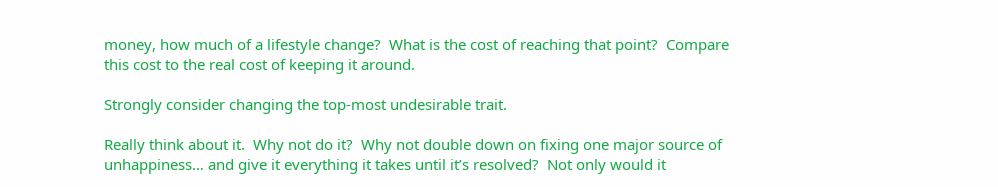money, how much of a lifestyle change?  What is the cost of reaching that point?  Compare this cost to the real cost of keeping it around.

Strongly consider changing the top-most undesirable trait.

Really think about it.  Why not do it?  Why not double down on fixing one major source of unhappiness… and give it everything it takes until it’s resolved?  Not only would it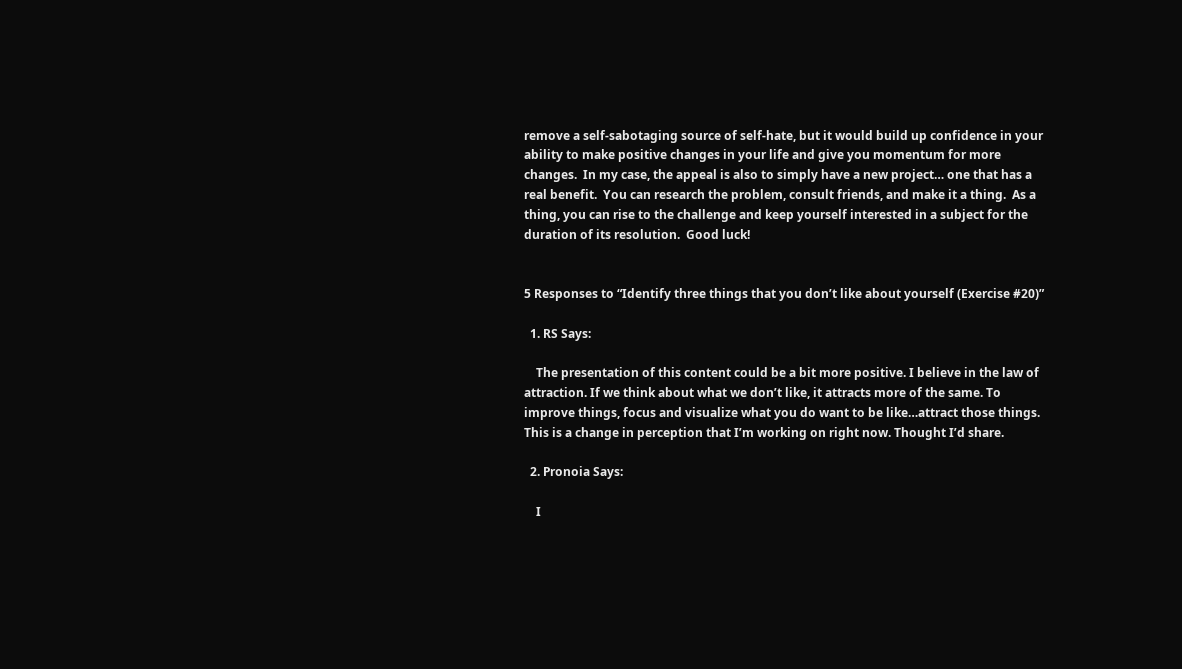remove a self-sabotaging source of self-hate, but it would build up confidence in your ability to make positive changes in your life and give you momentum for more changes.  In my case, the appeal is also to simply have a new project… one that has a real benefit.  You can research the problem, consult friends, and make it a thing.  As a thing, you can rise to the challenge and keep yourself interested in a subject for the duration of its resolution.  Good luck!


5 Responses to “Identify three things that you don’t like about yourself (Exercise #20)”

  1. RS Says:

    The presentation of this content could be a bit more positive. I believe in the law of attraction. If we think about what we don’t like, it attracts more of the same. To improve things, focus and visualize what you do want to be like…attract those things. This is a change in perception that I’m working on right now. Thought I’d share.

  2. Pronoia Says:

    I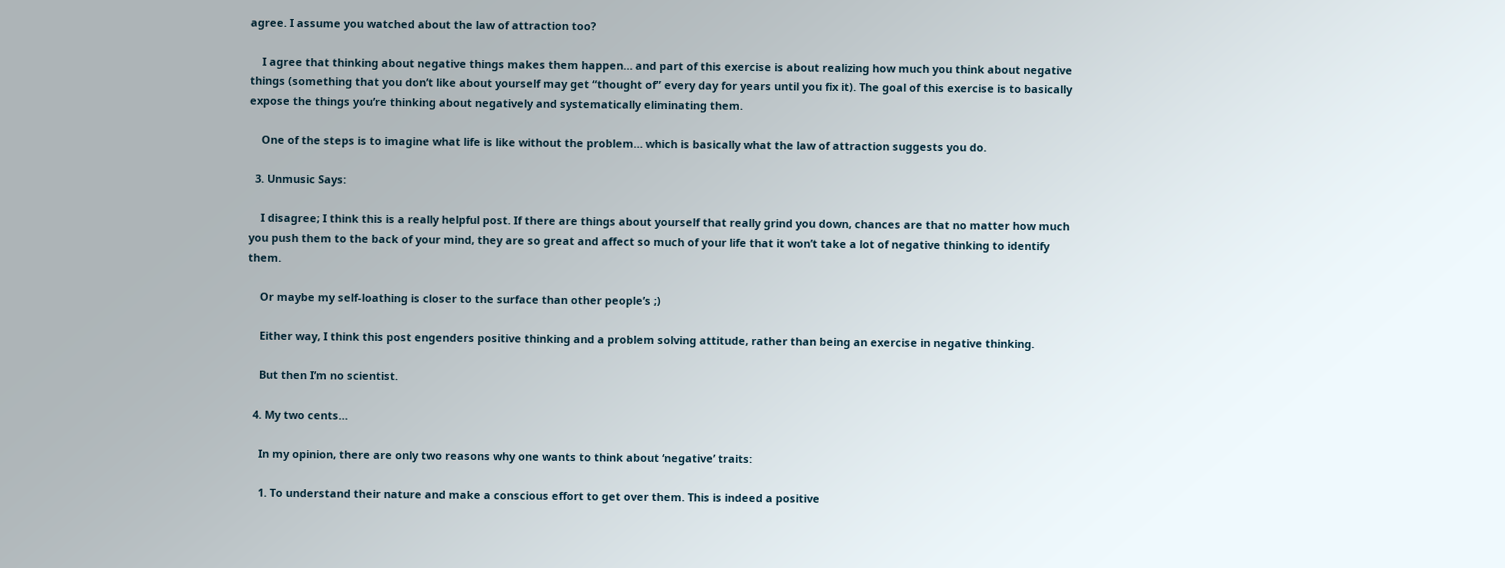agree. I assume you watched about the law of attraction too?

    I agree that thinking about negative things makes them happen… and part of this exercise is about realizing how much you think about negative things (something that you don’t like about yourself may get “thought of” every day for years until you fix it). The goal of this exercise is to basically expose the things you’re thinking about negatively and systematically eliminating them.

    One of the steps is to imagine what life is like without the problem… which is basically what the law of attraction suggests you do.

  3. Unmusic Says:

    I disagree; I think this is a really helpful post. If there are things about yourself that really grind you down, chances are that no matter how much you push them to the back of your mind, they are so great and affect so much of your life that it won’t take a lot of negative thinking to identify them.

    Or maybe my self-loathing is closer to the surface than other people’s ;)

    Either way, I think this post engenders positive thinking and a problem solving attitude, rather than being an exercise in negative thinking.

    But then I’m no scientist.

  4. My two cents…

    In my opinion, there are only two reasons why one wants to think about ‘negative’ traits:

    1. To understand their nature and make a conscious effort to get over them. This is indeed a positive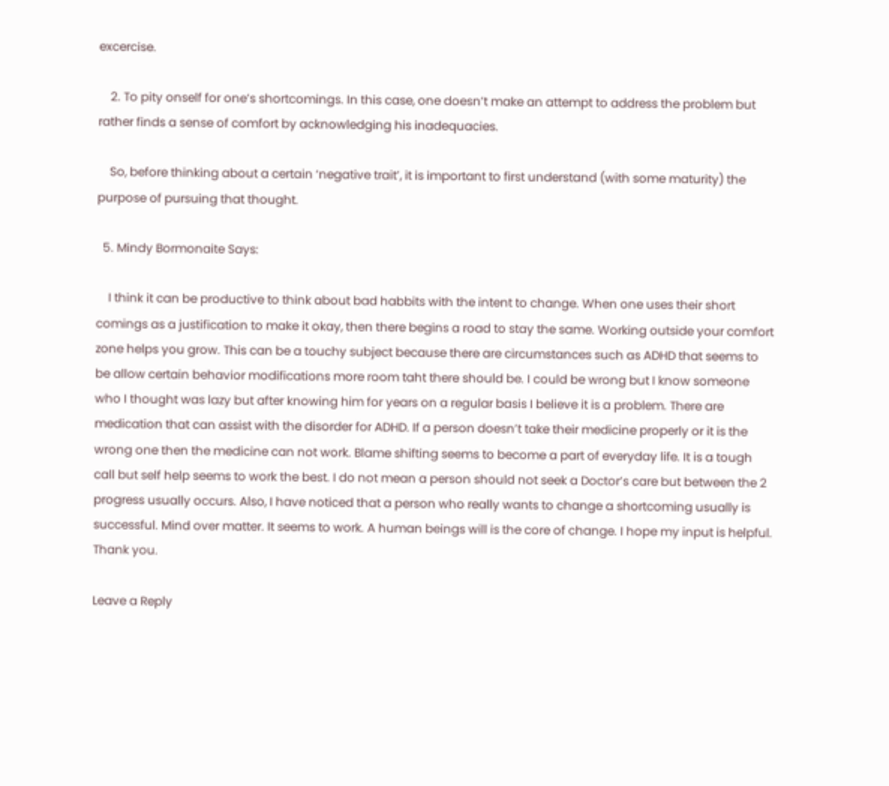excercise.

    2. To pity onself for one’s shortcomings. In this case, one doesn’t make an attempt to address the problem but rather finds a sense of comfort by acknowledging his inadequacies.

    So, before thinking about a certain ‘negative trait’, it is important to first understand (with some maturity) the purpose of pursuing that thought.

  5. Mindy Bormonaite Says:

    I think it can be productive to think about bad habbits with the intent to change. When one uses their short comings as a justification to make it okay, then there begins a road to stay the same. Working outside your comfort zone helps you grow. This can be a touchy subject because there are circumstances such as ADHD that seems to be allow certain behavior modifications more room taht there should be. I could be wrong but I know someone who I thought was lazy but after knowing him for years on a regular basis I believe it is a problem. There are medication that can assist with the disorder for ADHD. If a person doesn’t take their medicine properly or it is the wrong one then the medicine can not work. Blame shifting seems to become a part of everyday life. It is a tough call but self help seems to work the best. I do not mean a person should not seek a Doctor’s care but between the 2 progress usually occurs. Also, I have noticed that a person who really wants to change a shortcoming usually is successful. Mind over matter. It seems to work. A human beings will is the core of change. I hope my input is helpful. Thank you.

Leave a Reply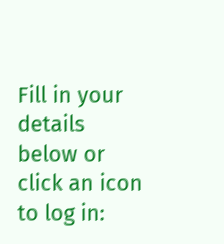Fill in your details below or click an icon to log in: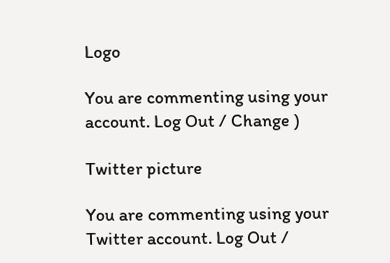Logo

You are commenting using your account. Log Out / Change )

Twitter picture

You are commenting using your Twitter account. Log Out /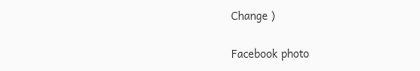Change )

Facebook photo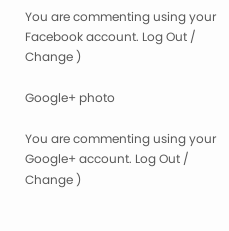You are commenting using your Facebook account. Log Out / Change )

Google+ photo

You are commenting using your Google+ account. Log Out / Change )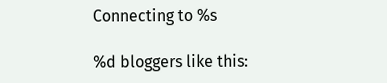Connecting to %s

%d bloggers like this: